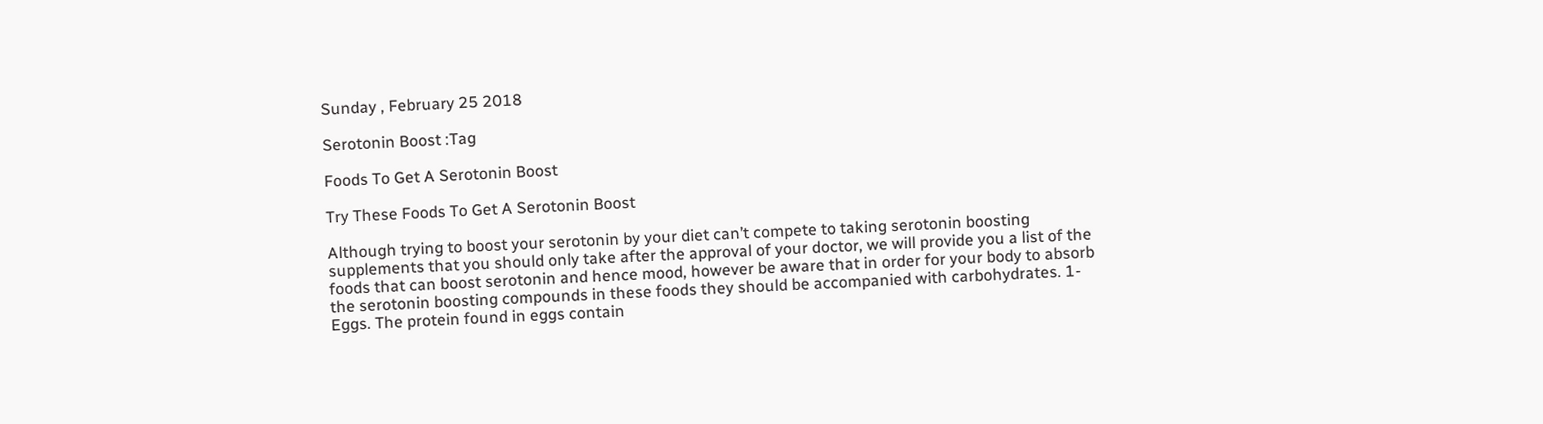Sunday , February 25 2018

Serotonin Boost :Tag

Foods To Get A Serotonin Boost

Try These Foods To Get A Serotonin Boost

Although trying to boost your serotonin by your diet can’t compete to taking serotonin boosting supplements that you should only take after the approval of your doctor, we will provide you a list of the foods that can boost serotonin and hence mood, however be aware that in order for your body to absorb the serotonin boosting compounds in these foods they should be accompanied with carbohydrates. 1- Eggs. The protein found in eggs contain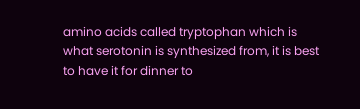amino acids called tryptophan which is what serotonin is synthesized from, it is best to have it for dinner to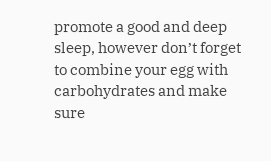promote a good and deep sleep, however don’t forget to combine your egg with carbohydrates and make sure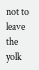not to leave the yolk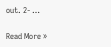out. 2- …

Read More »